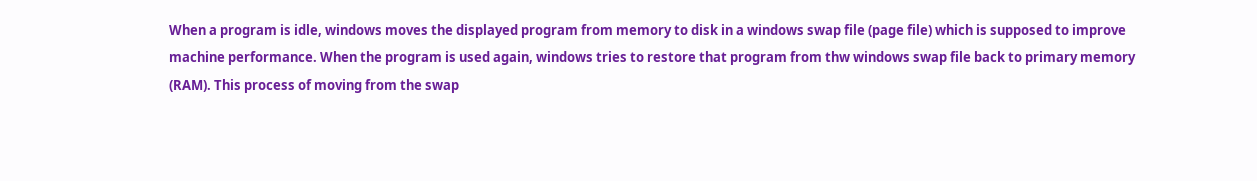When a program is idle, windows moves the displayed program from memory to disk in a windows swap file (page file) which is supposed to improve machine performance. When the program is used again, windows tries to restore that program from thw windows swap file back to primary memory (RAM). This process of moving from the swap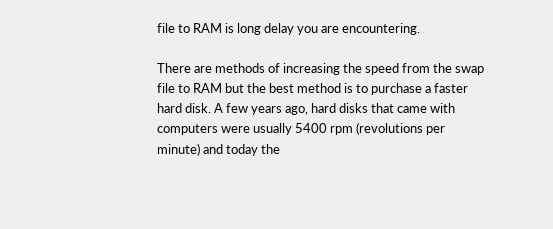file to RAM is long delay you are encountering.

There are methods of increasing the speed from the swap file to RAM but the best method is to purchase a faster hard disk. A few years ago, hard disks that came with computers were usually 5400 rpm (revolutions per minute) and today the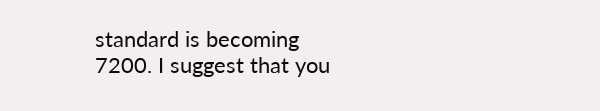standard is becoming 7200. I suggest that you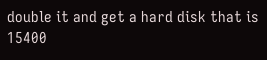double it and get a hard disk that is 15400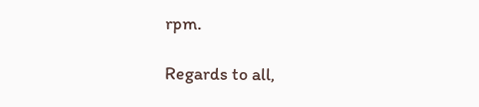rpm.

Regards to all,